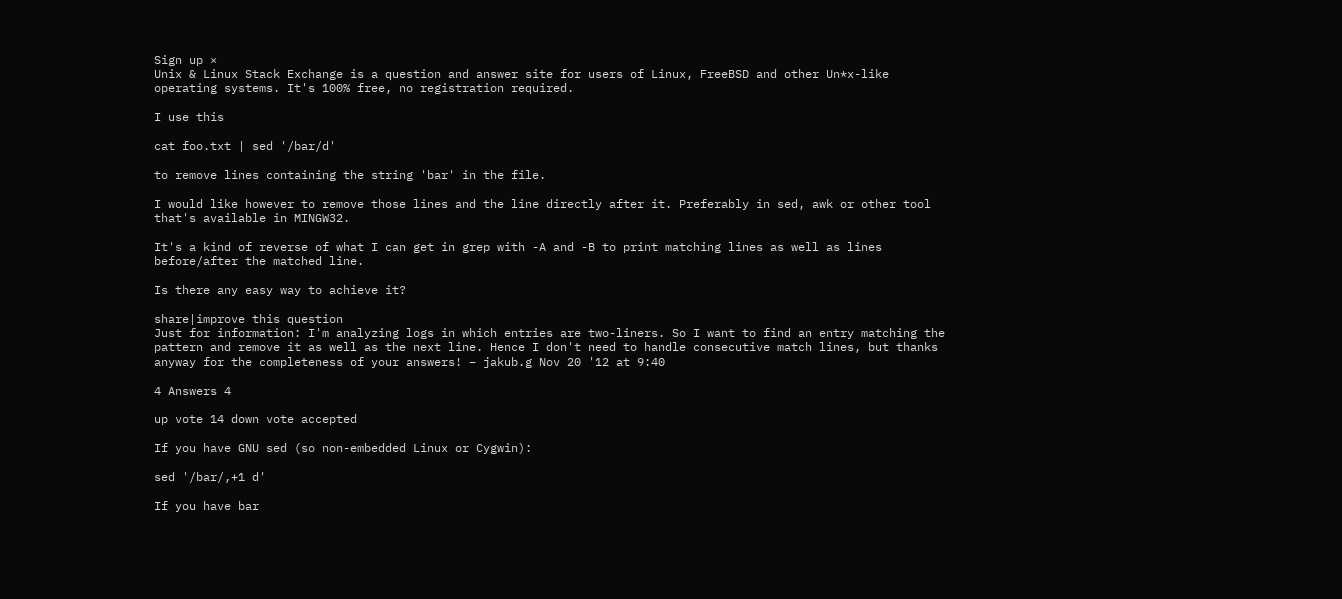Sign up ×
Unix & Linux Stack Exchange is a question and answer site for users of Linux, FreeBSD and other Un*x-like operating systems. It's 100% free, no registration required.

I use this

cat foo.txt | sed '/bar/d'

to remove lines containing the string 'bar' in the file.

I would like however to remove those lines and the line directly after it. Preferably in sed, awk or other tool that's available in MINGW32.

It's a kind of reverse of what I can get in grep with -A and -B to print matching lines as well as lines before/after the matched line.

Is there any easy way to achieve it?

share|improve this question
Just for information: I'm analyzing logs in which entries are two-liners. So I want to find an entry matching the pattern and remove it as well as the next line. Hence I don't need to handle consecutive match lines, but thanks anyway for the completeness of your answers! – jakub.g Nov 20 '12 at 9:40

4 Answers 4

up vote 14 down vote accepted

If you have GNU sed (so non-embedded Linux or Cygwin):

sed '/bar/,+1 d'

If you have bar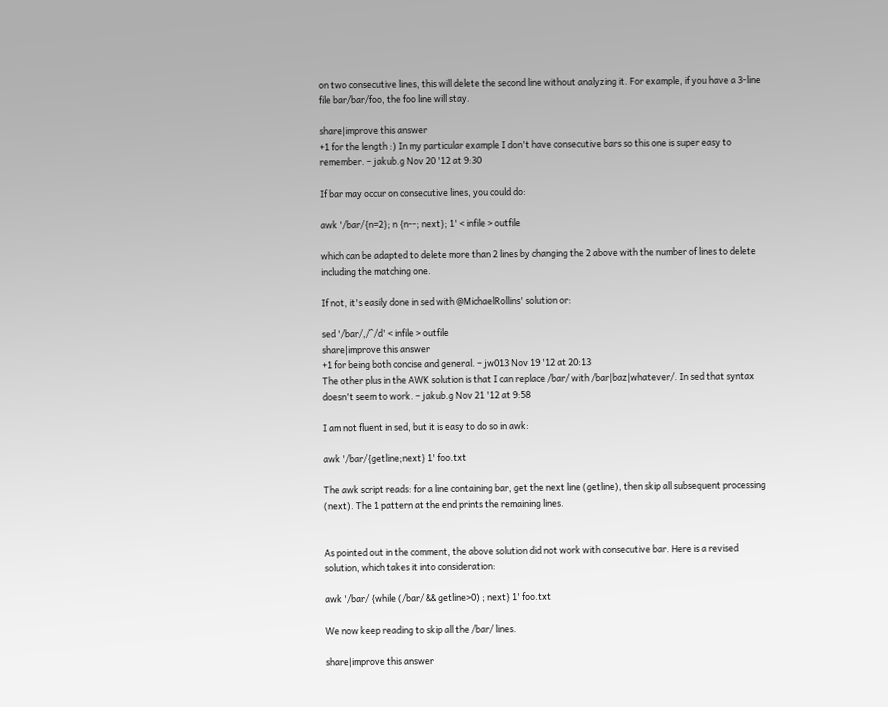on two consecutive lines, this will delete the second line without analyzing it. For example, if you have a 3-line file bar/bar/foo, the foo line will stay.

share|improve this answer
+1 for the length :) In my particular example I don't have consecutive bars so this one is super easy to remember. – jakub.g Nov 20 '12 at 9:30

If bar may occur on consecutive lines, you could do:

awk '/bar/{n=2}; n {n--; next}; 1' < infile > outfile

which can be adapted to delete more than 2 lines by changing the 2 above with the number of lines to delete including the matching one.

If not, it's easily done in sed with @MichaelRollins' solution or:

sed '/bar/,/^/d' < infile > outfile
share|improve this answer
+1 for being both concise and general. – jw013 Nov 19 '12 at 20:13
The other plus in the AWK solution is that I can replace /bar/ with /bar|baz|whatever/. In sed that syntax doesn't seem to work. – jakub.g Nov 21 '12 at 9:58

I am not fluent in sed, but it is easy to do so in awk:

awk '/bar/{getline;next} 1' foo.txt

The awk script reads: for a line containing bar, get the next line (getline), then skip all subsequent processing (next). The 1 pattern at the end prints the remaining lines.


As pointed out in the comment, the above solution did not work with consecutive bar. Here is a revised solution, which takes it into consideration:

awk '/bar/ {while (/bar/ && getline>0) ; next} 1' foo.txt

We now keep reading to skip all the /bar/ lines.

share|improve this answer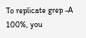To replicate grep -A 100%, you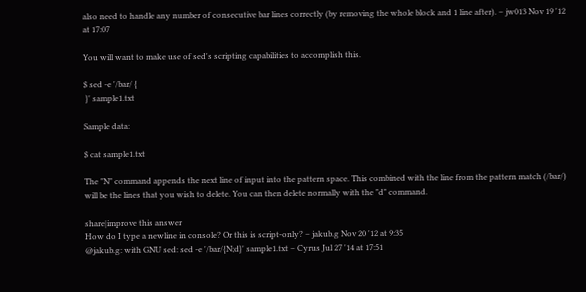also need to handle any number of consecutive bar lines correctly (by removing the whole block and 1 line after). – jw013 Nov 19 '12 at 17:07

You will want to make use of sed's scripting capabilities to accomplish this.

$ sed -e '/bar/ {
 }' sample1.txt

Sample data:

$ cat sample1.txt

The "N" command appends the next line of input into the pattern space. This combined with the line from the pattern match (/bar/) will be the lines that you wish to delete. You can then delete normally with the "d" command.

share|improve this answer
How do I type a newline in console? Or this is script-only? – jakub.g Nov 20 '12 at 9:35
@jakub.g: with GNU sed: sed -e '/bar/{N;d}' sample1.txt – Cyrus Jul 27 '14 at 17:51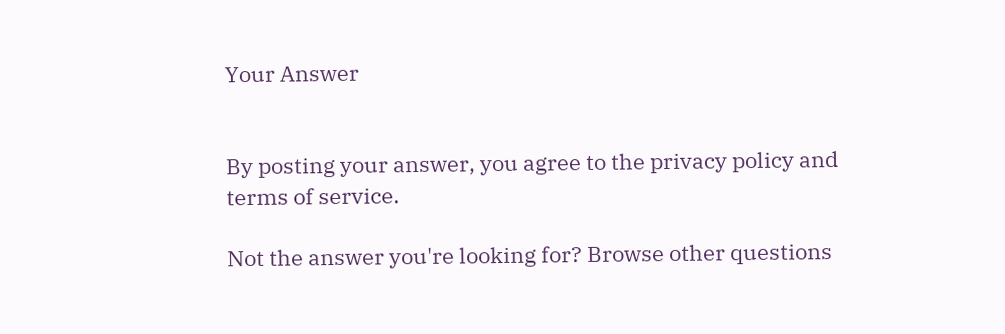Your Answer


By posting your answer, you agree to the privacy policy and terms of service.

Not the answer you're looking for? Browse other questions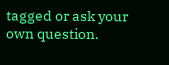tagged or ask your own question.